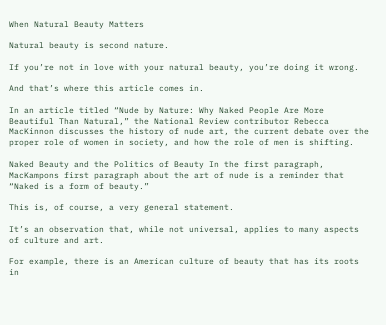When Natural Beauty Matters

Natural beauty is second nature.

If you’re not in love with your natural beauty, you’re doing it wrong.

And that’s where this article comes in.

In an article titled “Nude by Nature: Why Naked People Are More Beautiful Than Natural,” the National Review contributor Rebecca MacKinnon discusses the history of nude art, the current debate over the proper role of women in society, and how the role of men is shifting.

Naked Beauty and the Politics of Beauty In the first paragraph, MacKampons first paragraph about the art of nude is a reminder that “Naked is a form of beauty.”

This is, of course, a very general statement.

It’s an observation that, while not universal, applies to many aspects of culture and art.

For example, there is an American culture of beauty that has its roots in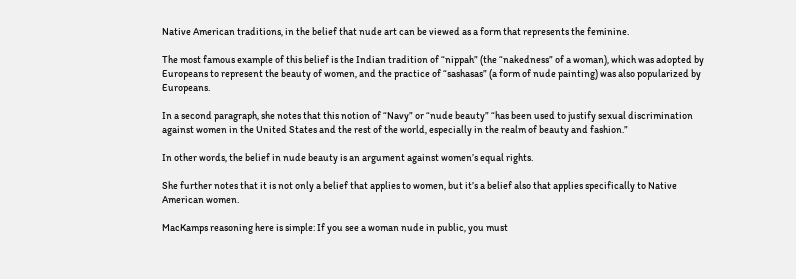Native American traditions, in the belief that nude art can be viewed as a form that represents the feminine.

The most famous example of this belief is the Indian tradition of “nippah” (the “nakedness” of a woman), which was adopted by Europeans to represent the beauty of women, and the practice of “sashasas” (a form of nude painting) was also popularized by Europeans.

In a second paragraph, she notes that this notion of “Navy” or “nude beauty” “has been used to justify sexual discrimination against women in the United States and the rest of the world, especially in the realm of beauty and fashion.”

In other words, the belief in nude beauty is an argument against women’s equal rights.

She further notes that it is not only a belief that applies to women, but it’s a belief also that applies specifically to Native American women.

MacKamps reasoning here is simple: If you see a woman nude in public, you must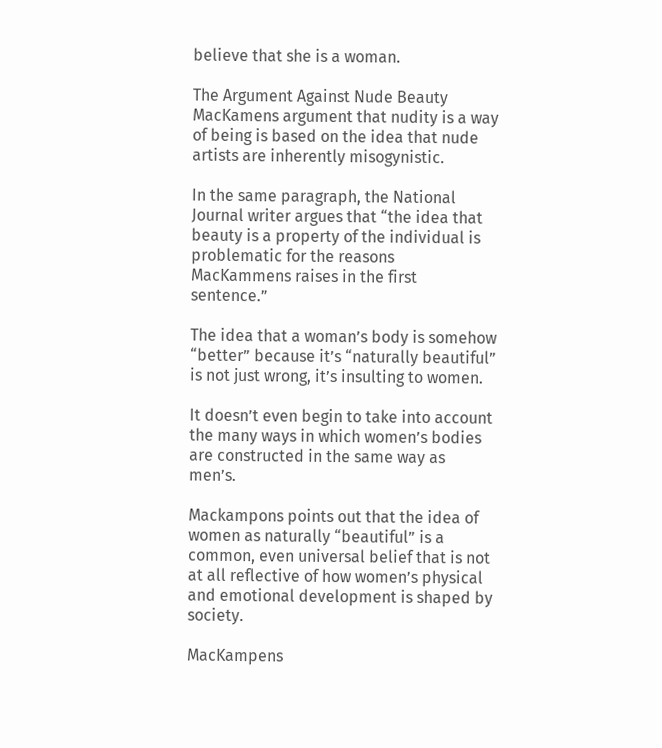believe that she is a woman.

The Argument Against Nude Beauty MacKamens argument that nudity is a way of being is based on the idea that nude artists are inherently misogynistic.

In the same paragraph, the National Journal writer argues that “the idea that beauty is a property of the individual is problematic for the reasons MacKammens raises in the first sentence.”

The idea that a woman’s body is somehow “better” because it’s “naturally beautiful” is not just wrong, it’s insulting to women.

It doesn’t even begin to take into account the many ways in which women’s bodies are constructed in the same way as men’s.

Mackampons points out that the idea of women as naturally “beautiful” is a common, even universal belief that is not at all reflective of how women’s physical and emotional development is shaped by society.

MacKampens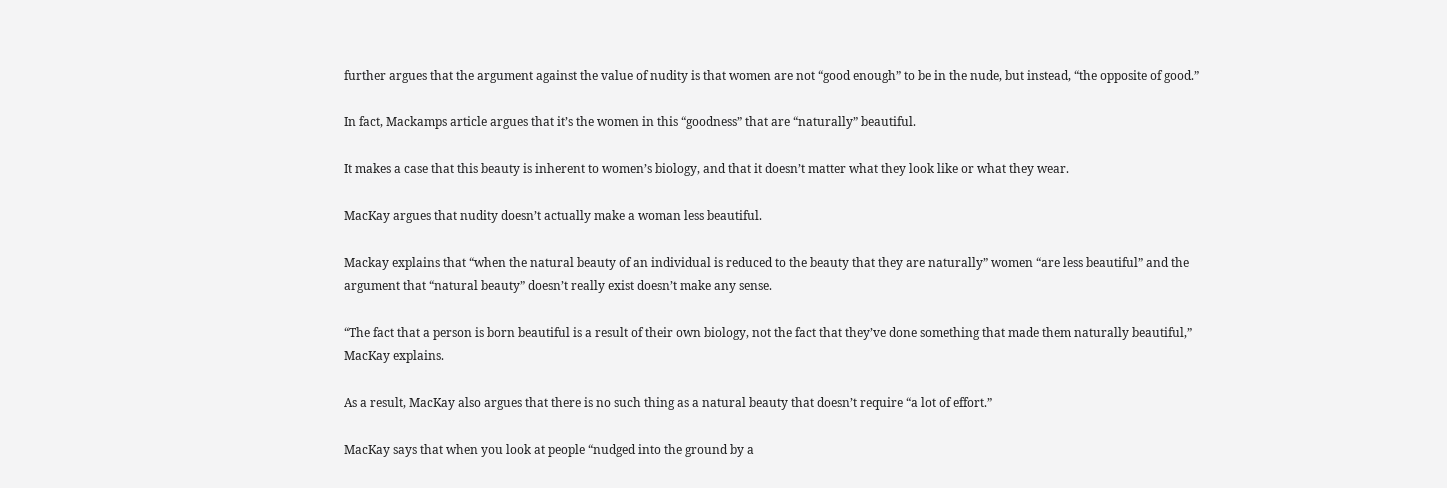further argues that the argument against the value of nudity is that women are not “good enough” to be in the nude, but instead, “the opposite of good.”

In fact, Mackamps article argues that it’s the women in this “goodness” that are “naturally” beautiful.

It makes a case that this beauty is inherent to women’s biology, and that it doesn’t matter what they look like or what they wear.

MacKay argues that nudity doesn’t actually make a woman less beautiful.

Mackay explains that “when the natural beauty of an individual is reduced to the beauty that they are naturally” women “are less beautiful” and the argument that “natural beauty” doesn’t really exist doesn’t make any sense.

“The fact that a person is born beautiful is a result of their own biology, not the fact that they’ve done something that made them naturally beautiful,” MacKay explains.

As a result, MacKay also argues that there is no such thing as a natural beauty that doesn’t require “a lot of effort.”

MacKay says that when you look at people “nudged into the ground by a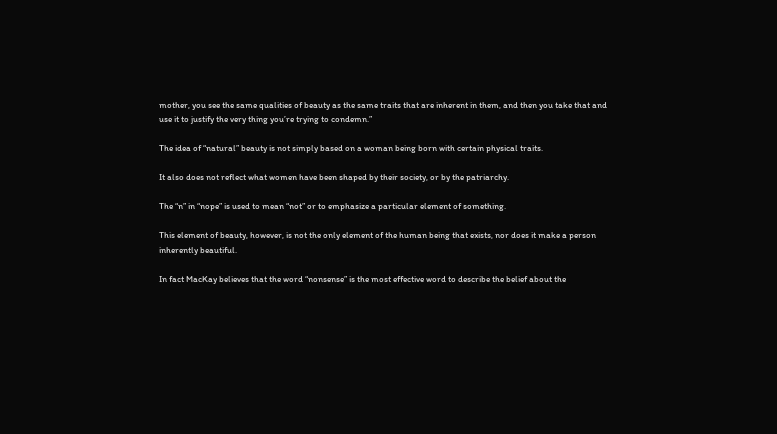mother, you see the same qualities of beauty as the same traits that are inherent in them, and then you take that and use it to justify the very thing you’re trying to condemn.”

The idea of “natural” beauty is not simply based on a woman being born with certain physical traits.

It also does not reflect what women have been shaped by their society, or by the patriarchy.

The “n” in “nope” is used to mean “not” or to emphasize a particular element of something.

This element of beauty, however, is not the only element of the human being that exists, nor does it make a person inherently beautiful.

In fact MacKay believes that the word “nonsense” is the most effective word to describe the belief about the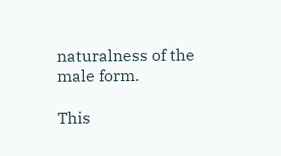naturalness of the male form.

This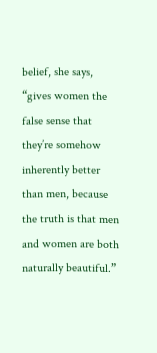belief, she says, “gives women the false sense that they’re somehow inherently better than men, because the truth is that men and women are both naturally beautiful.”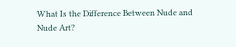What Is the Difference Between Nude and Nude Art?